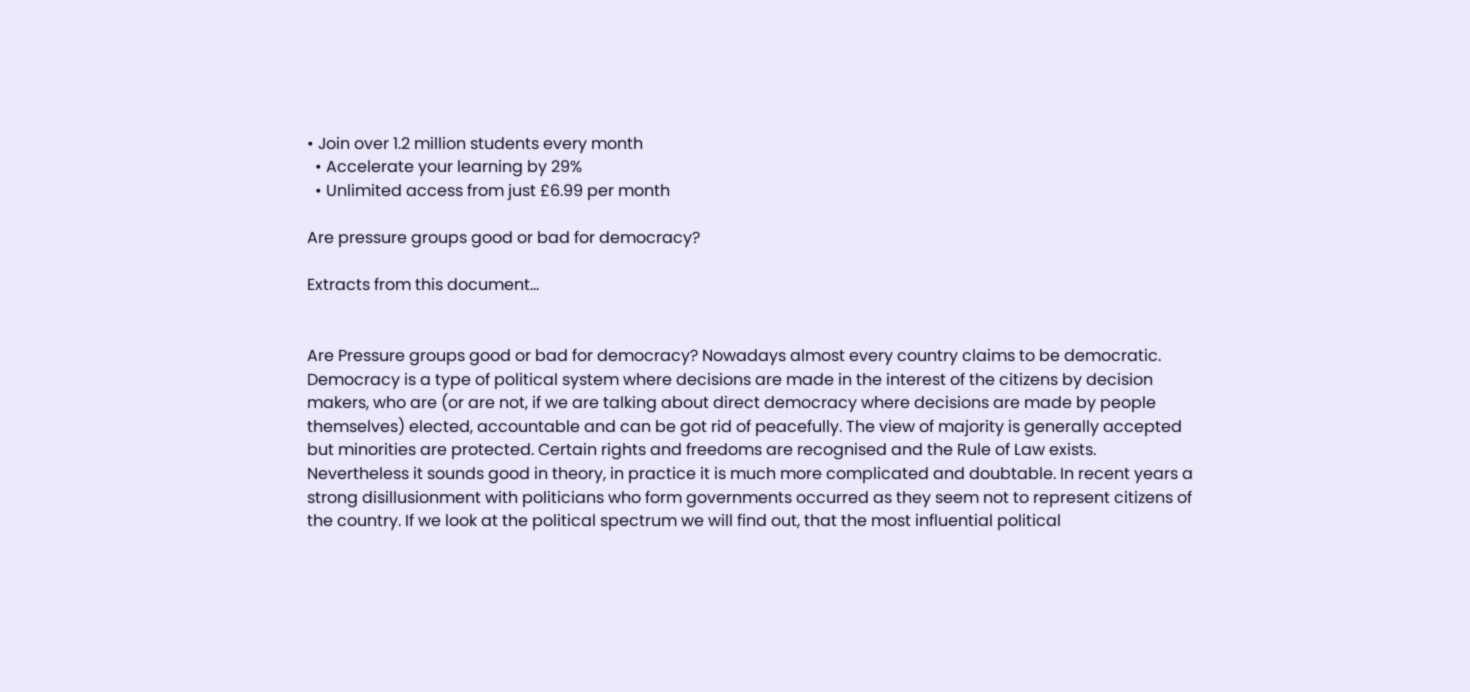• Join over 1.2 million students every month
  • Accelerate your learning by 29%
  • Unlimited access from just £6.99 per month

Are pressure groups good or bad for democracy?

Extracts from this document...


Are Pressure groups good or bad for democracy? Nowadays almost every country claims to be democratic. Democracy is a type of political system where decisions are made in the interest of the citizens by decision makers, who are (or are not, if we are talking about direct democracy where decisions are made by people themselves) elected, accountable and can be got rid of peacefully. The view of majority is generally accepted but minorities are protected. Certain rights and freedoms are recognised and the Rule of Law exists. Nevertheless it sounds good in theory, in practice it is much more complicated and doubtable. In recent years a strong disillusionment with politicians who form governments occurred as they seem not to represent citizens of the country. If we look at the political spectrum we will find out, that the most influential political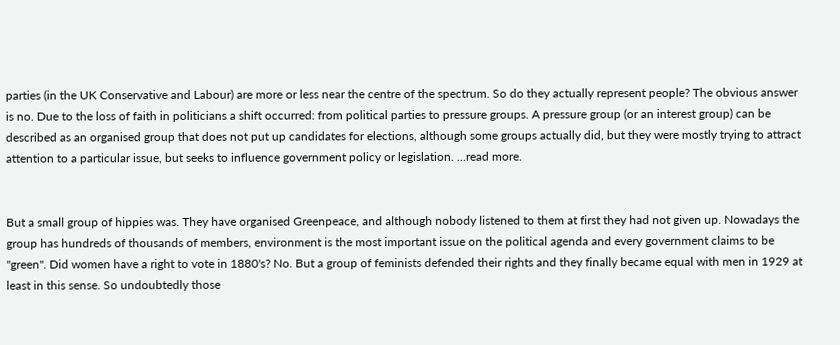parties (in the UK Conservative and Labour) are more or less near the centre of the spectrum. So do they actually represent people? The obvious answer is no. Due to the loss of faith in politicians a shift occurred: from political parties to pressure groups. A pressure group (or an interest group) can be described as an organised group that does not put up candidates for elections, although some groups actually did, but they were mostly trying to attract attention to a particular issue, but seeks to influence government policy or legislation. ...read more.


But a small group of hippies was. They have organised Greenpeace, and although nobody listened to them at first they had not given up. Nowadays the group has hundreds of thousands of members, environment is the most important issue on the political agenda and every government claims to be "green". Did women have a right to vote in 1880's? No. But a group of feminists defended their rights and they finally became equal with men in 1929 at least in this sense. So undoubtedly those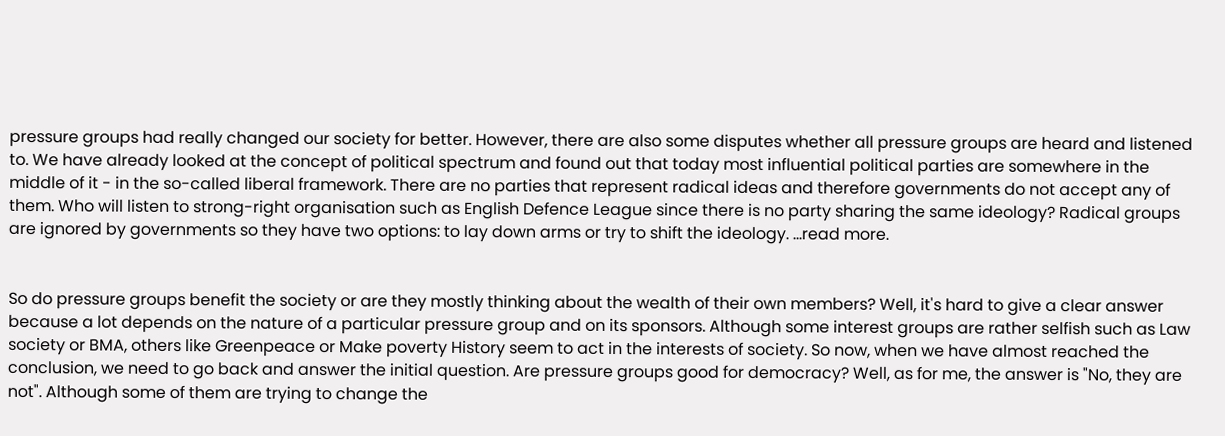pressure groups had really changed our society for better. However, there are also some disputes whether all pressure groups are heard and listened to. We have already looked at the concept of political spectrum and found out that today most influential political parties are somewhere in the middle of it - in the so-called liberal framework. There are no parties that represent radical ideas and therefore governments do not accept any of them. Who will listen to strong-right organisation such as English Defence League since there is no party sharing the same ideology? Radical groups are ignored by governments so they have two options: to lay down arms or try to shift the ideology. ...read more.


So do pressure groups benefit the society or are they mostly thinking about the wealth of their own members? Well, it's hard to give a clear answer because a lot depends on the nature of a particular pressure group and on its sponsors. Although some interest groups are rather selfish such as Law society or BMA, others like Greenpeace or Make poverty History seem to act in the interests of society. So now, when we have almost reached the conclusion, we need to go back and answer the initial question. Are pressure groups good for democracy? Well, as for me, the answer is "No, they are not". Although some of them are trying to change the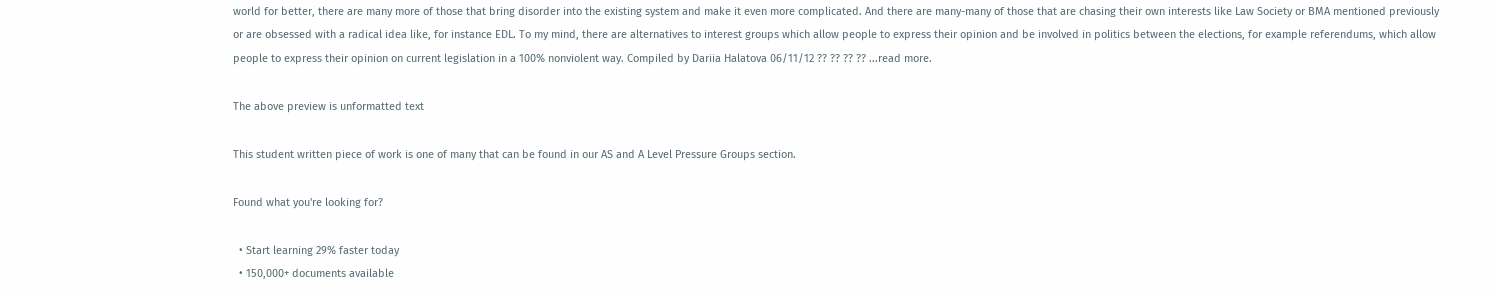world for better, there are many more of those that bring disorder into the existing system and make it even more complicated. And there are many-many of those that are chasing their own interests like Law Society or BMA mentioned previously or are obsessed with a radical idea like, for instance EDL. To my mind, there are alternatives to interest groups which allow people to express their opinion and be involved in politics between the elections, for example referendums, which allow people to express their opinion on current legislation in a 100% nonviolent way. Compiled by Dariia Halatova 06/11/12 ?? ?? ?? ?? ...read more.

The above preview is unformatted text

This student written piece of work is one of many that can be found in our AS and A Level Pressure Groups section.

Found what you're looking for?

  • Start learning 29% faster today
  • 150,000+ documents available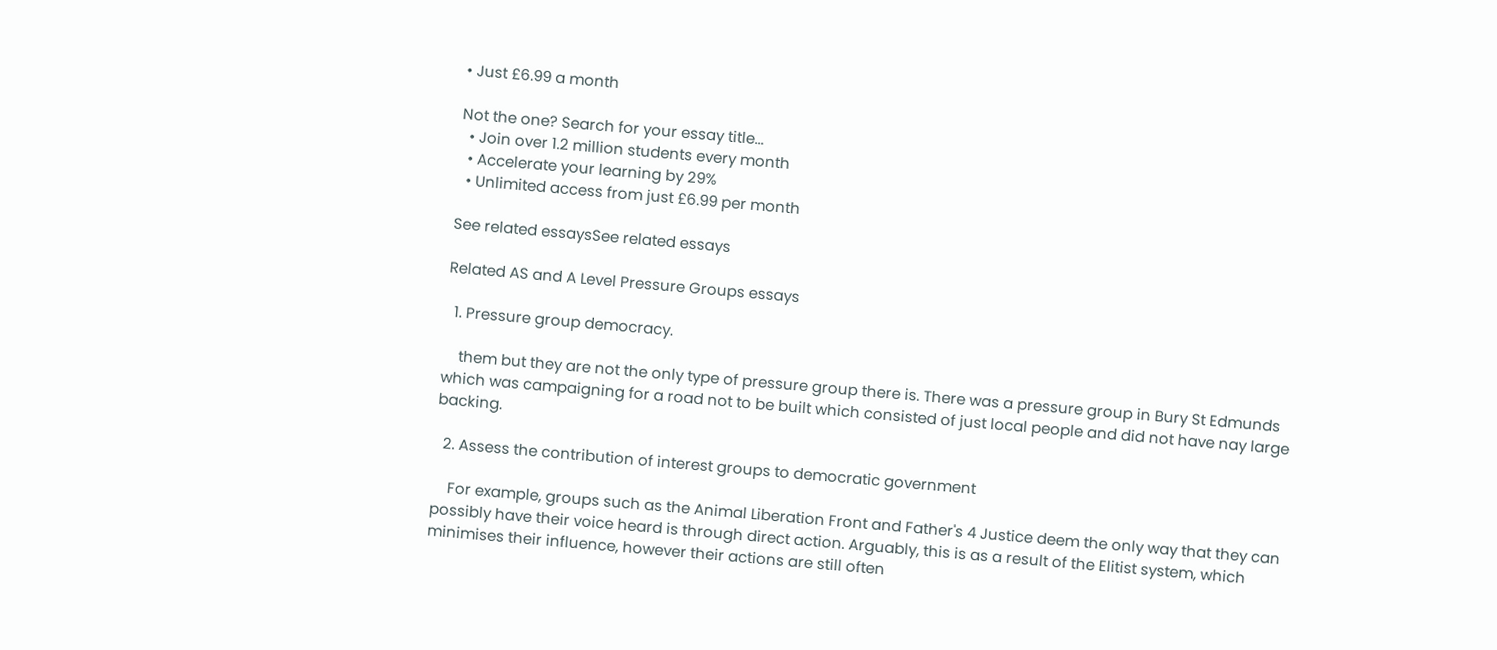• Just £6.99 a month

Not the one? Search for your essay title...
  • Join over 1.2 million students every month
  • Accelerate your learning by 29%
  • Unlimited access from just £6.99 per month

See related essaysSee related essays

Related AS and A Level Pressure Groups essays

  1. Pressure group democracy.

    them but they are not the only type of pressure group there is. There was a pressure group in Bury St Edmunds which was campaigning for a road not to be built which consisted of just local people and did not have nay large backing.

  2. Assess the contribution of interest groups to democratic government

    For example, groups such as the Animal Liberation Front and Father's 4 Justice deem the only way that they can possibly have their voice heard is through direct action. Arguably, this is as a result of the Elitist system, which minimises their influence, however their actions are still often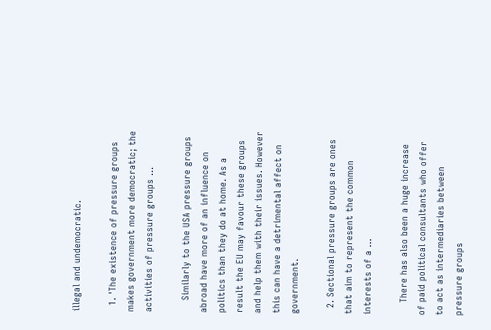illegal and undemocratic.

  1. 'The existence of pressure groups makes government more democratic; the activities of pressure groups ...

    Similarly to the USA pressure groups abroad have more of an influence on politics than they do at home. As a result the EU may favour these groups and help them with their issues. However this can have a detrimental affect on government.

  2. Sectional pressure groups are ones that aim to represent the common interests of a ...

    There has also been a huge increase of paid political consultants who offer to act as intermediaries between pressure groups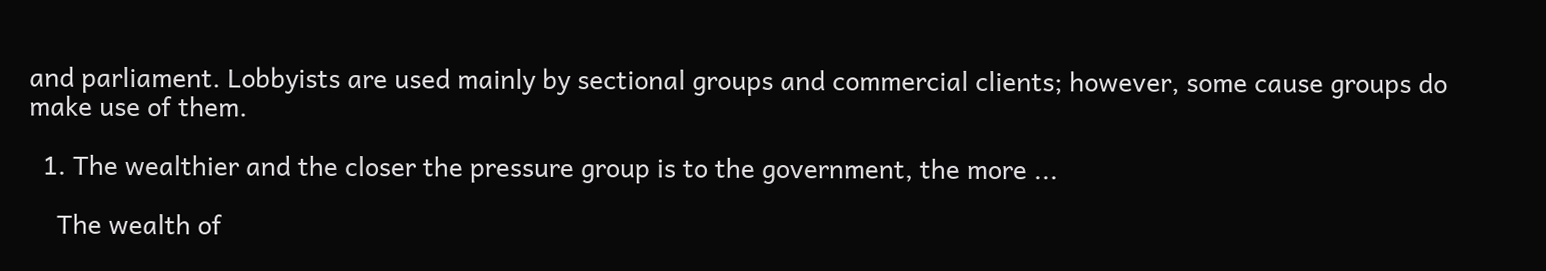and parliament. Lobbyists are used mainly by sectional groups and commercial clients; however, some cause groups do make use of them.

  1. The wealthier and the closer the pressure group is to the government, the more ...

    The wealth of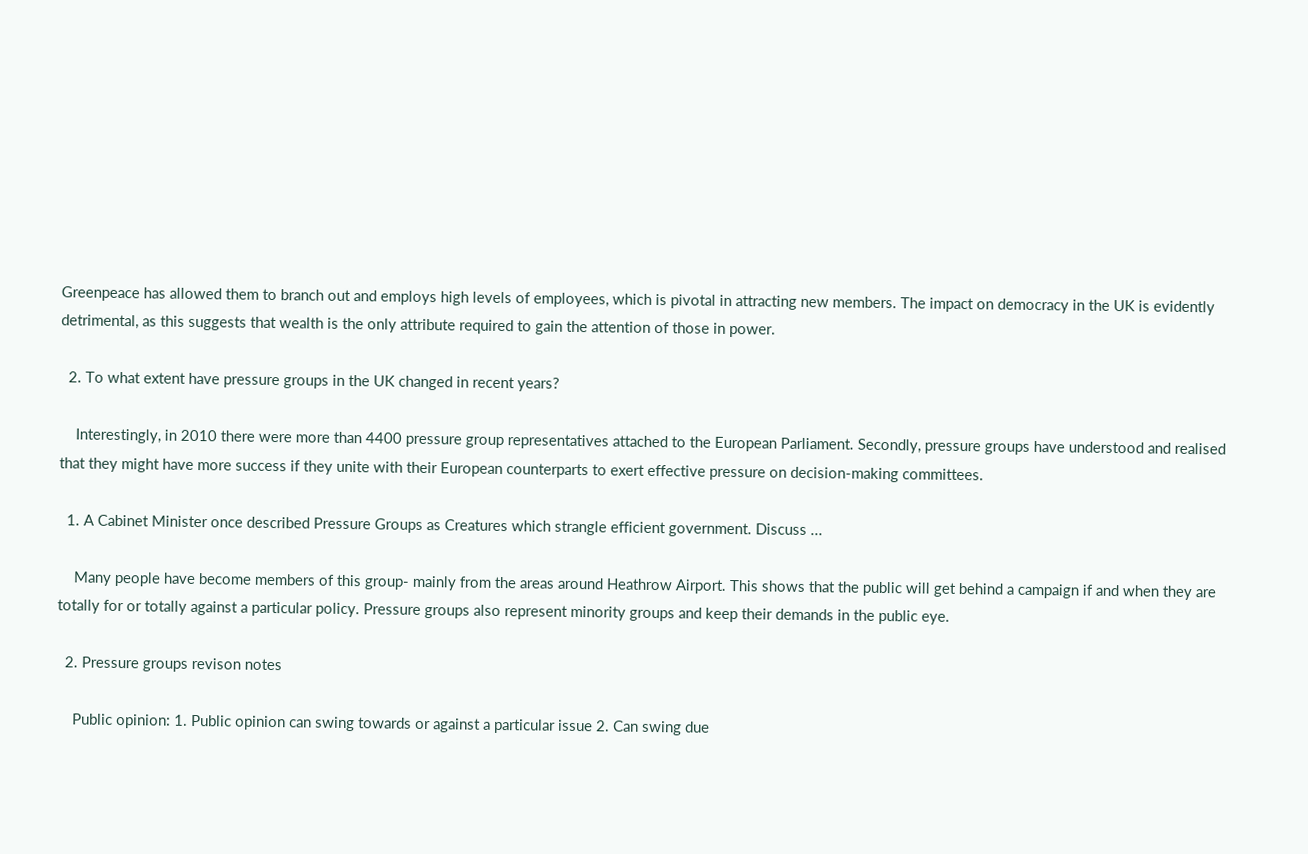Greenpeace has allowed them to branch out and employs high levels of employees, which is pivotal in attracting new members. The impact on democracy in the UK is evidently detrimental, as this suggests that wealth is the only attribute required to gain the attention of those in power.

  2. To what extent have pressure groups in the UK changed in recent years?

    Interestingly, in 2010 there were more than 4400 pressure group representatives attached to the European Parliament. Secondly, pressure groups have understood and realised that they might have more success if they unite with their European counterparts to exert effective pressure on decision-making committees.

  1. A Cabinet Minister once described Pressure Groups as Creatures which strangle efficient government. Discuss ...

    Many people have become members of this group- mainly from the areas around Heathrow Airport. This shows that the public will get behind a campaign if and when they are totally for or totally against a particular policy. Pressure groups also represent minority groups and keep their demands in the public eye.

  2. Pressure groups revison notes

    Public opinion: 1. Public opinion can swing towards or against a particular issue 2. Can swing due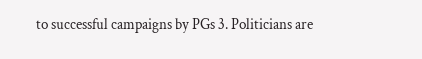to successful campaigns by PGs 3. Politicians are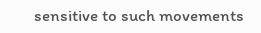sensitive to such movements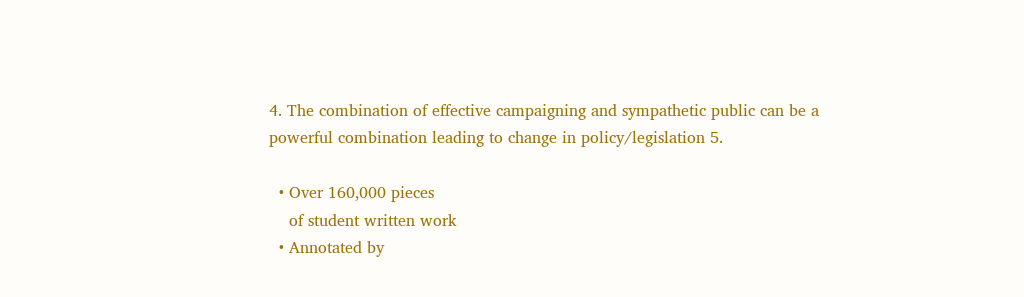4. The combination of effective campaigning and sympathetic public can be a powerful combination leading to change in policy/legislation 5.

  • Over 160,000 pieces
    of student written work
  • Annotated by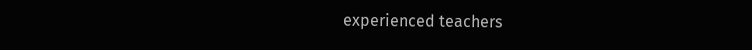experienced teachers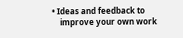• Ideas and feedback to
    improve your own work